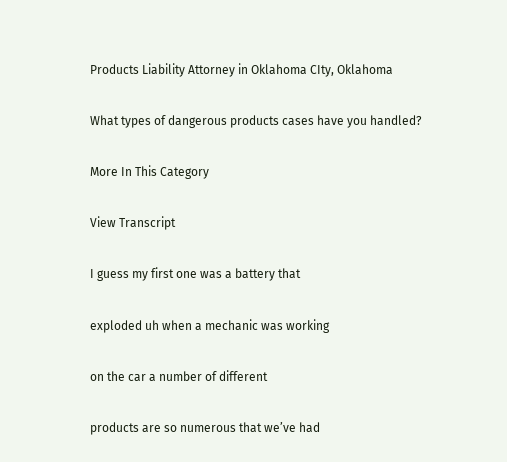Products Liability Attorney in Oklahoma CIty, Oklahoma

What types of dangerous products cases have you handled?

More In This Category

View Transcript

I guess my first one was a battery that

exploded uh when a mechanic was working

on the car a number of different

products are so numerous that we’ve had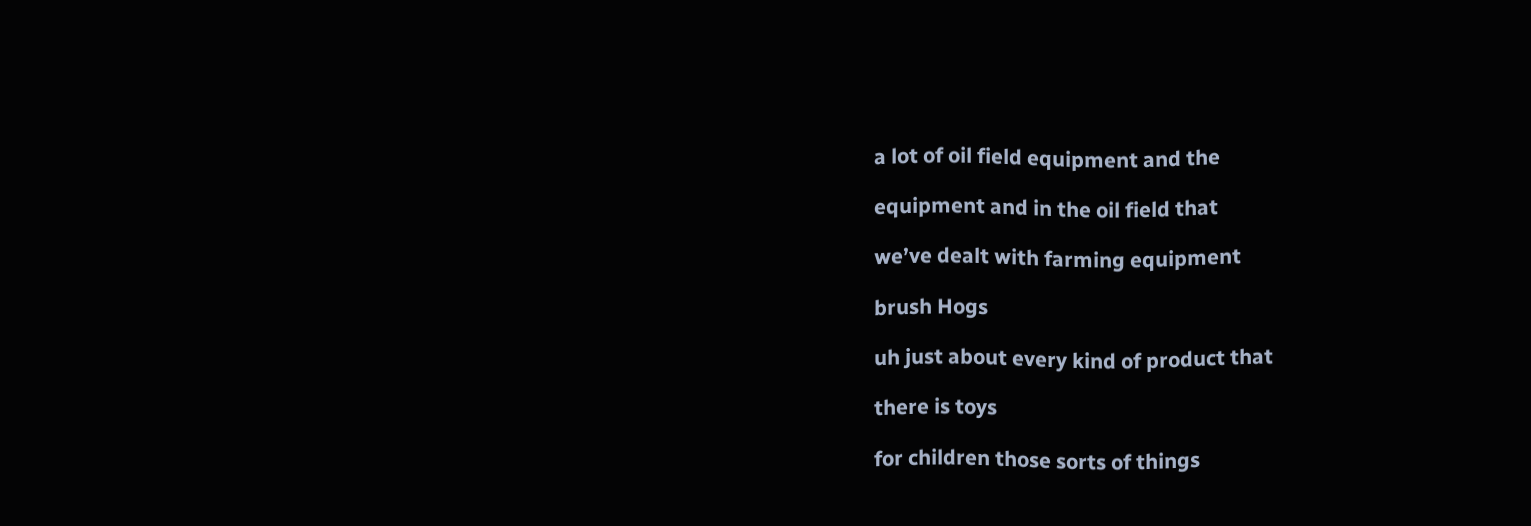a lot of oil field equipment and the

equipment and in the oil field that

we’ve dealt with farming equipment

brush Hogs

uh just about every kind of product that

there is toys

for children those sorts of things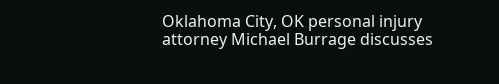Oklahoma City, OK personal injury attorney Michael Burrage discusses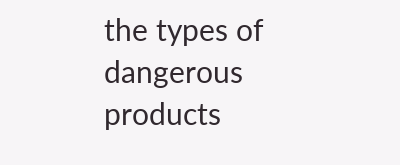the types of dangerous products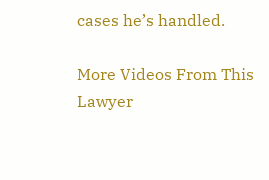cases he’s handled.

More Videos From This Lawyer